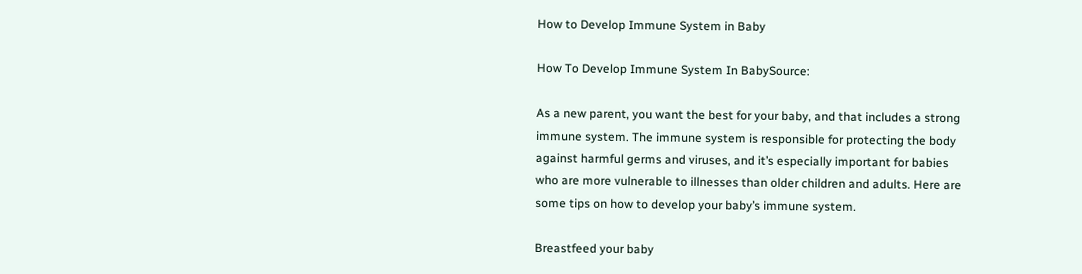How to Develop Immune System in Baby

How To Develop Immune System In BabySource:

As a new parent, you want the best for your baby, and that includes a strong immune system. The immune system is responsible for protecting the body against harmful germs and viruses, and it’s especially important for babies who are more vulnerable to illnesses than older children and adults. Here are some tips on how to develop your baby’s immune system.

Breastfeed your baby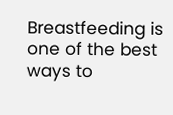Breastfeeding is one of the best ways to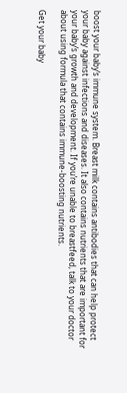boost your baby’s immune system. Breast milk contains antibodies that can help protect your baby against infections and diseases. It also contains nutrients that are important for your baby’s growth and development. If you’re unable to breastfeed, talk to your doctor about using formula that contains immune-boosting nutrients.

Get your baby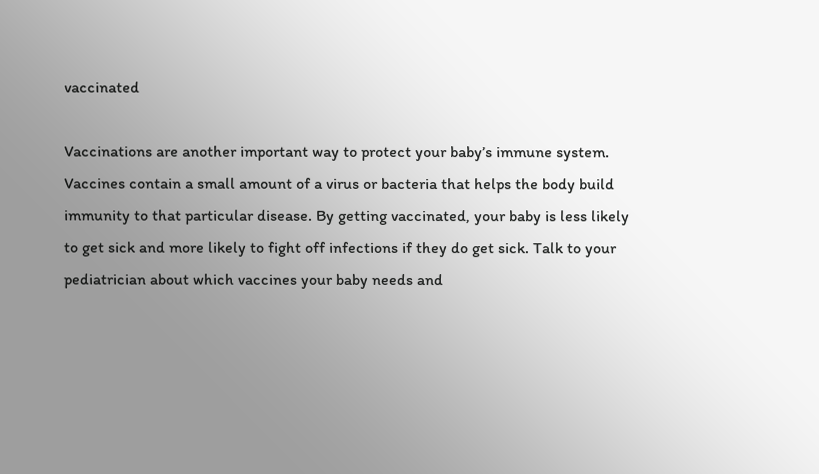vaccinated

Vaccinations are another important way to protect your baby’s immune system. Vaccines contain a small amount of a virus or bacteria that helps the body build immunity to that particular disease. By getting vaccinated, your baby is less likely to get sick and more likely to fight off infections if they do get sick. Talk to your pediatrician about which vaccines your baby needs and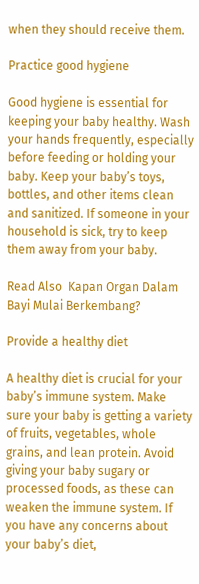when they should receive them.

Practice good hygiene

Good hygiene is essential for keeping your baby healthy. Wash your hands frequently, especially before feeding or holding your baby. Keep your baby’s toys, bottles, and other items clean and sanitized. If someone in your household is sick, try to keep them away from your baby.

Read Also  Kapan Organ Dalam Bayi Mulai Berkembang?

Provide a healthy diet

A healthy diet is crucial for your baby’s immune system. Make sure your baby is getting a variety of fruits, vegetables, whole grains, and lean protein. Avoid giving your baby sugary or processed foods, as these can weaken the immune system. If you have any concerns about your baby’s diet,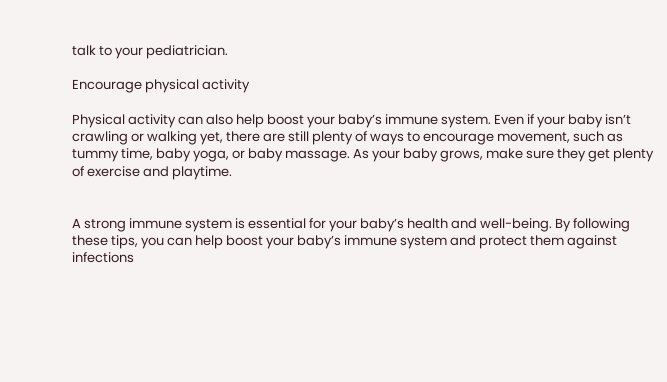talk to your pediatrician.

Encourage physical activity

Physical activity can also help boost your baby’s immune system. Even if your baby isn’t crawling or walking yet, there are still plenty of ways to encourage movement, such as tummy time, baby yoga, or baby massage. As your baby grows, make sure they get plenty of exercise and playtime.


A strong immune system is essential for your baby’s health and well-being. By following these tips, you can help boost your baby’s immune system and protect them against infections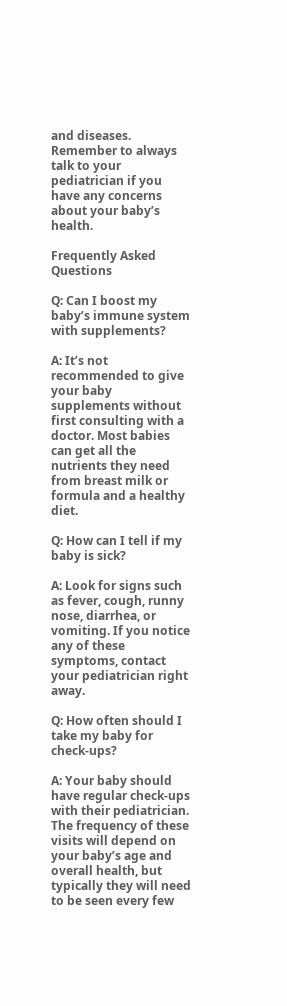and diseases. Remember to always talk to your pediatrician if you have any concerns about your baby’s health.

Frequently Asked Questions

Q: Can I boost my baby’s immune system with supplements?

A: It’s not recommended to give your baby supplements without first consulting with a doctor. Most babies can get all the nutrients they need from breast milk or formula and a healthy diet.

Q: How can I tell if my baby is sick?

A: Look for signs such as fever, cough, runny nose, diarrhea, or vomiting. If you notice any of these symptoms, contact your pediatrician right away.

Q: How often should I take my baby for check-ups?

A: Your baby should have regular check-ups with their pediatrician. The frequency of these visits will depend on your baby’s age and overall health, but typically they will need to be seen every few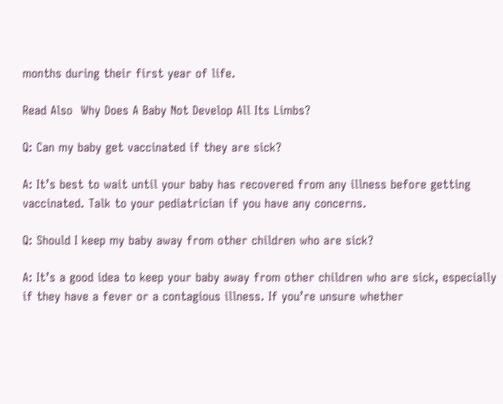months during their first year of life.

Read Also  Why Does A Baby Not Develop All Its Limbs?

Q: Can my baby get vaccinated if they are sick?

A: It’s best to wait until your baby has recovered from any illness before getting vaccinated. Talk to your pediatrician if you have any concerns.

Q: Should I keep my baby away from other children who are sick?

A: It’s a good idea to keep your baby away from other children who are sick, especially if they have a fever or a contagious illness. If you’re unsure whether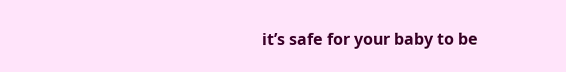it’s safe for your baby to be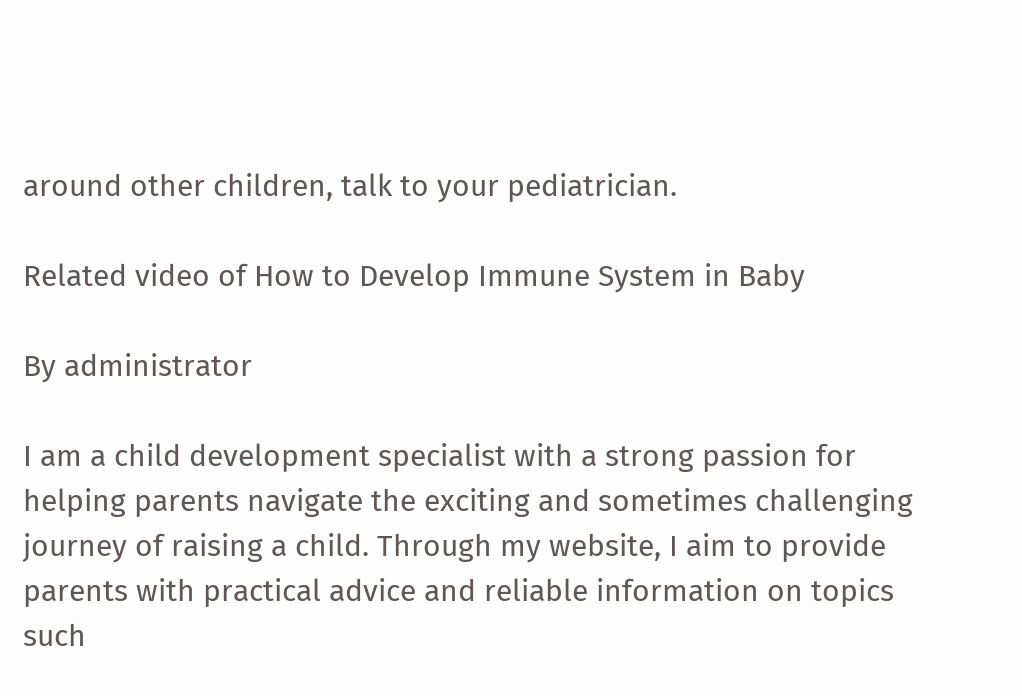around other children, talk to your pediatrician.

Related video of How to Develop Immune System in Baby

By administrator

I am a child development specialist with a strong passion for helping parents navigate the exciting and sometimes challenging journey of raising a child. Through my website, I aim to provide parents with practical advice and reliable information on topics such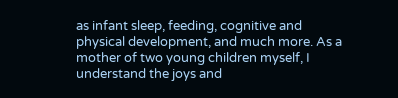as infant sleep, feeding, cognitive and physical development, and much more. As a mother of two young children myself, I understand the joys and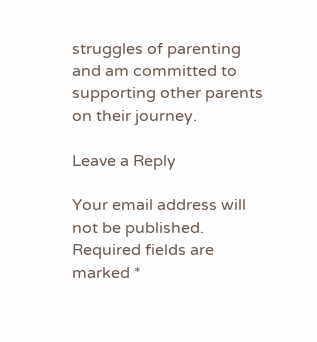struggles of parenting and am committed to supporting other parents on their journey.

Leave a Reply

Your email address will not be published. Required fields are marked *